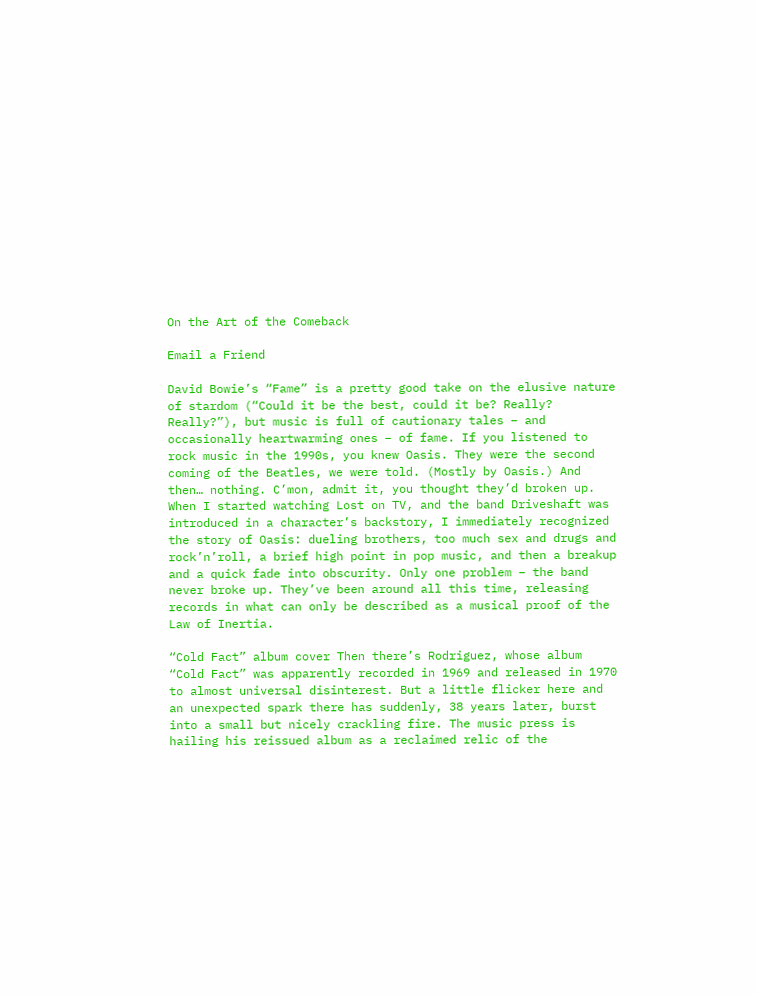On the Art of the Comeback

Email a Friend

David Bowie’s “Fame” is a pretty good take on the elusive nature of stardom (“Could it be the best, could it be? Really? Really?”), but music is full of cautionary tales – and occasionally heartwarming ones – of fame. If you listened to rock music in the 1990s, you knew Oasis. They were the second coming of the Beatles, we were told. (Mostly by Oasis.) And then… nothing. C’mon, admit it, you thought they’d broken up. When I started watching Lost on TV, and the band Driveshaft was introduced in a character’s backstory, I immediately recognized the story of Oasis: dueling brothers, too much sex and drugs and rock’n’roll, a brief high point in pop music, and then a breakup and a quick fade into obscurity. Only one problem – the band never broke up. They’ve been around all this time, releasing records in what can only be described as a musical proof of the Law of Inertia.

“Cold Fact” album cover Then there’s Rodriguez, whose album “Cold Fact” was apparently recorded in 1969 and released in 1970 to almost universal disinterest. But a little flicker here and an unexpected spark there has suddenly, 38 years later, burst into a small but nicely crackling fire. The music press is hailing his reissued album as a reclaimed relic of the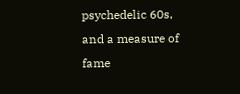psychedelic 60s, and a measure of fame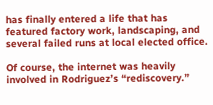has finally entered a life that has featured factory work, landscaping, and several failed runs at local elected office.

Of course, the internet was heavily involved in Rodriguez’s “rediscovery.”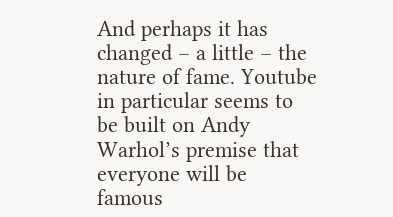And perhaps it has changed – a little – the nature of fame. Youtube in particular seems to be built on Andy Warhol’s premise that everyone will be famous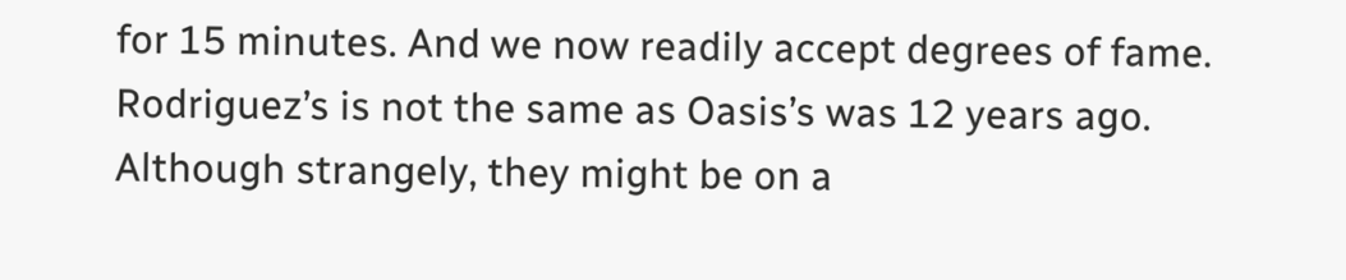for 15 minutes. And we now readily accept degrees of fame. Rodriguez’s is not the same as Oasis’s was 12 years ago. Although strangely, they might be on a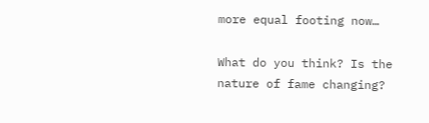more equal footing now…

What do you think? Is the nature of fame changing?